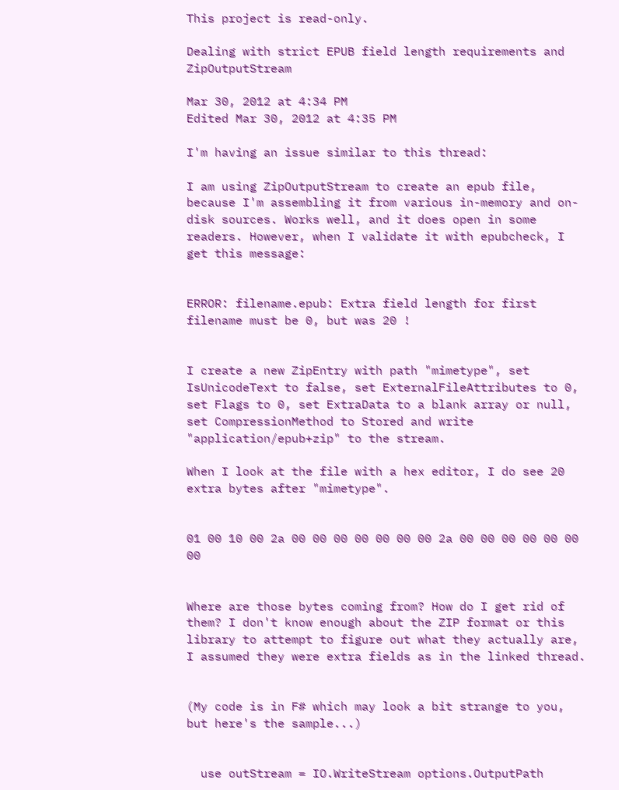This project is read-only.

Dealing with strict EPUB field length requirements and ZipOutputStream

Mar 30, 2012 at 4:34 PM
Edited Mar 30, 2012 at 4:35 PM

I'm having an issue similar to this thread:

I am using ZipOutputStream to create an epub file, because I'm assembling it from various in-memory and on-disk sources. Works well, and it does open in some readers. However, when I validate it with epubcheck, I get this message:


ERROR: filename.epub: Extra field length for first filename must be 0, but was 20 !


I create a new ZipEntry with path "mimetype", set IsUnicodeText to false, set ExternalFileAttributes to 0, set Flags to 0, set ExtraData to a blank array or null, set CompressionMethod to Stored and write "application/epub+zip" to the stream.

When I look at the file with a hex editor, I do see 20 extra bytes after "mimetype".


01 00 10 00 2a 00 00 00 00 00 00 00 2a 00 00 00 00 00 00 00


Where are those bytes coming from? How do I get rid of them? I don't know enough about the ZIP format or this library to attempt to figure out what they actually are, I assumed they were extra fields as in the linked thread.


(My code is in F# which may look a bit strange to you, but here's the sample...)


  use outStream = IO.WriteStream options.OutputPath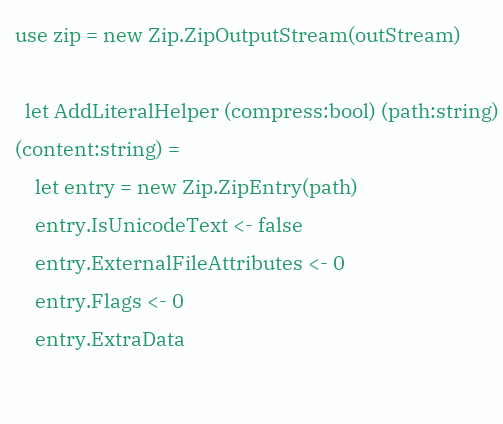use zip = new Zip.ZipOutputStream(outStream)

  let AddLiteralHelper (compress:bool) (path:string) (content:string) =
    let entry = new Zip.ZipEntry(path)
    entry.IsUnicodeText <- false
    entry.ExternalFileAttributes <- 0
    entry.Flags <- 0
    entry.ExtraData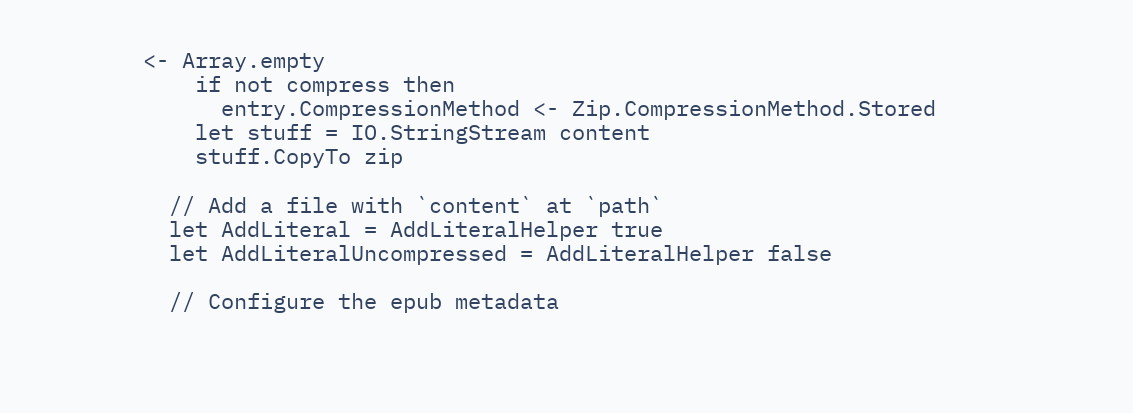<- Array.empty
    if not compress then
      entry.CompressionMethod <- Zip.CompressionMethod.Stored
    let stuff = IO.StringStream content
    stuff.CopyTo zip

  // Add a file with `content` at `path`
  let AddLiteral = AddLiteralHelper true
  let AddLiteralUncompressed = AddLiteralHelper false

  // Configure the epub metadata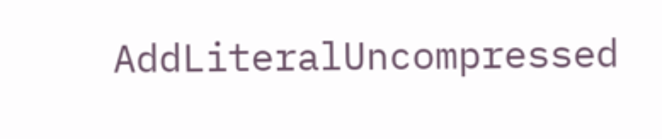AddLiteralUncompressed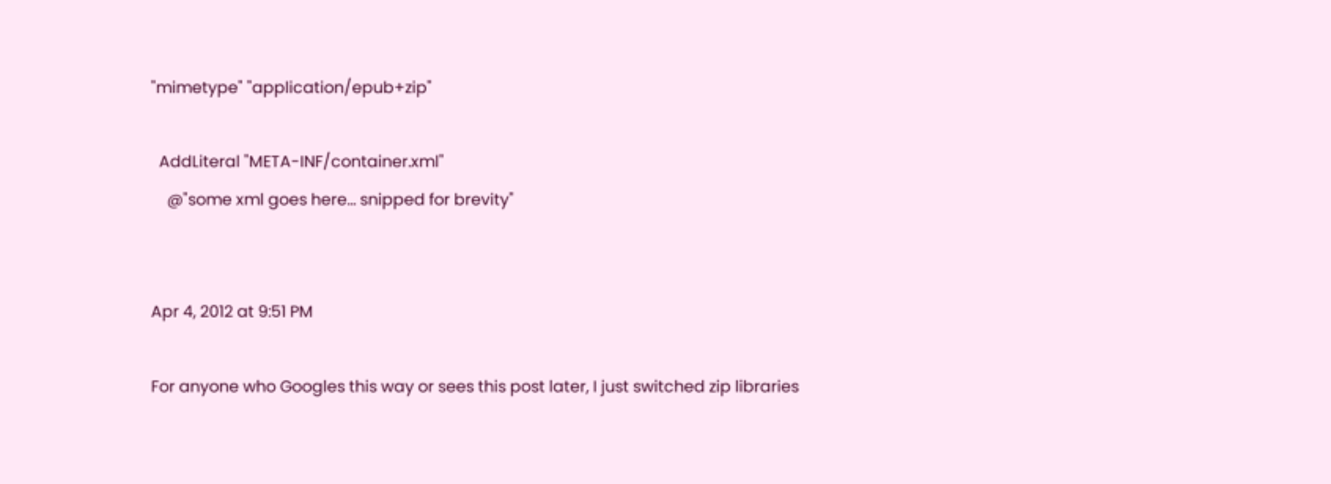"mimetype" "application/epub+zip"

  AddLiteral "META-INF/container.xml"
    @"some xml goes here... snipped for brevity"


Apr 4, 2012 at 9:51 PM

For anyone who Googles this way or sees this post later, I just switched zip libraries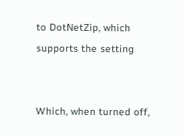to DotNetZip, which supports the setting


Which, when turned off,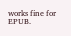works fine for EPUB.